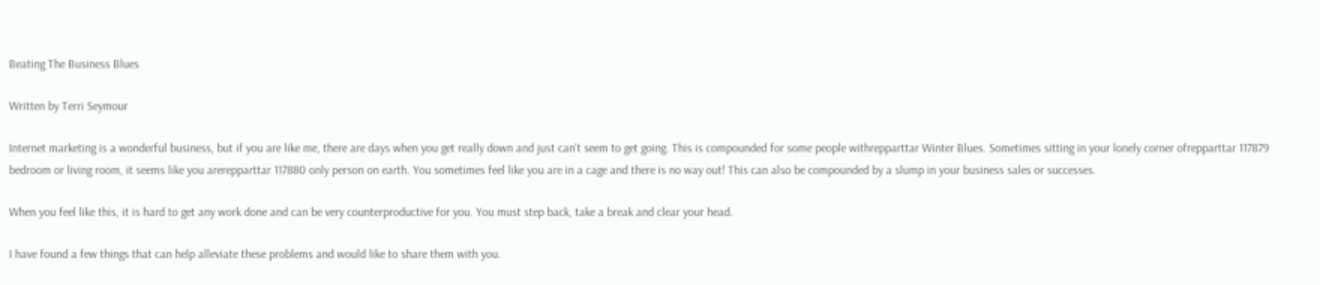Beating The Business Blues

Written by Terri Seymour

Internet marketing is a wonderful business, but if you are like me, there are days when you get really down and just can't seem to get going. This is compounded for some people withrepparttar Winter Blues. Sometimes sitting in your lonely corner ofrepparttar 117879 bedroom or living room, it seems like you arerepparttar 117880 only person on earth. You sometimes feel like you are in a cage and there is no way out! This can also be compounded by a slump in your business sales or successes.

When you feel like this, it is hard to get any work done and can be very counterproductive for you. You must step back, take a break and clear your head.

I have found a few things that can help alleviate these problems and would like to share them with you.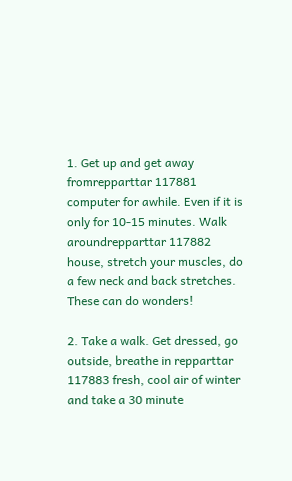1. Get up and get away fromrepparttar 117881 computer for awhile. Even if it is only for 10-15 minutes. Walk aroundrepparttar 117882 house, stretch your muscles, do a few neck and back stretches. These can do wonders!

2. Take a walk. Get dressed, go outside, breathe in repparttar 117883 fresh, cool air of winter and take a 30 minute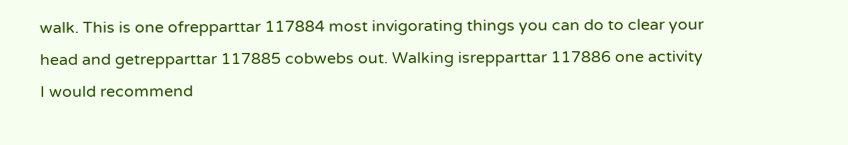walk. This is one ofrepparttar 117884 most invigorating things you can do to clear your head and getrepparttar 117885 cobwebs out. Walking isrepparttar 117886 one activity I would recommend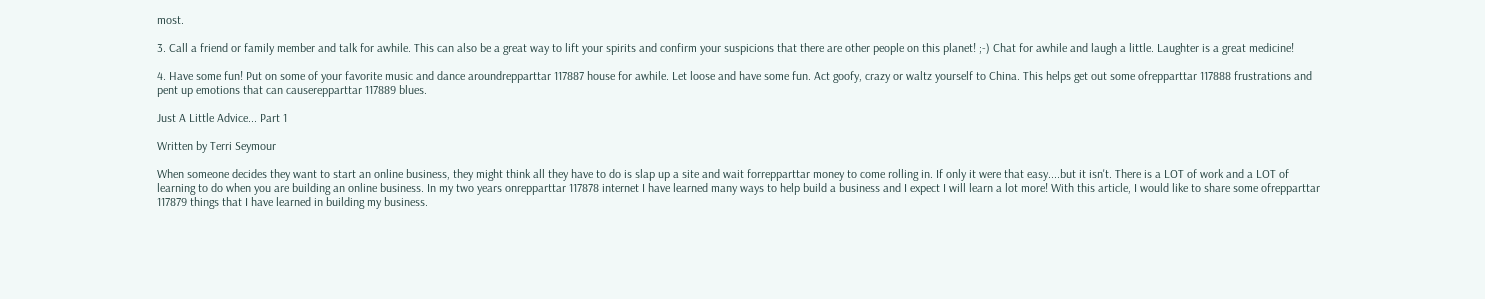most.

3. Call a friend or family member and talk for awhile. This can also be a great way to lift your spirits and confirm your suspicions that there are other people on this planet! ;-) Chat for awhile and laugh a little. Laughter is a great medicine!

4. Have some fun! Put on some of your favorite music and dance aroundrepparttar 117887 house for awhile. Let loose and have some fun. Act goofy, crazy or waltz yourself to China. This helps get out some ofrepparttar 117888 frustrations and pent up emotions that can causerepparttar 117889 blues.

Just A Little Advice... Part 1

Written by Terri Seymour

When someone decides they want to start an online business, they might think all they have to do is slap up a site and wait forrepparttar money to come rolling in. If only it were that easy....but it isn't. There is a LOT of work and a LOT of learning to do when you are building an online business. In my two years onrepparttar 117878 internet I have learned many ways to help build a business and I expect I will learn a lot more! With this article, I would like to share some ofrepparttar 117879 things that I have learned in building my business.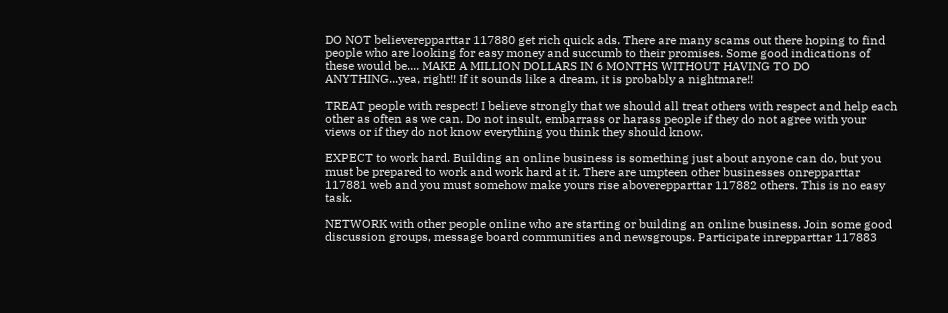DO NOT believerepparttar 117880 get rich quick ads. There are many scams out there hoping to find people who are looking for easy money and succumb to their promises. Some good indications of these would be.... MAKE A MILLION DOLLARS IN 6 MONTHS WITHOUT HAVING TO DO ANYTHING...yea, right!! If it sounds like a dream, it is probably a nightmare!!

TREAT people with respect! I believe strongly that we should all treat others with respect and help each other as often as we can. Do not insult, embarrass or harass people if they do not agree with your views or if they do not know everything you think they should know.

EXPECT to work hard. Building an online business is something just about anyone can do, but you must be prepared to work and work hard at it. There are umpteen other businesses onrepparttar 117881 web and you must somehow make yours rise aboverepparttar 117882 others. This is no easy task.

NETWORK with other people online who are starting or building an online business. Join some good discussion groups, message board communities and newsgroups. Participate inrepparttar 117883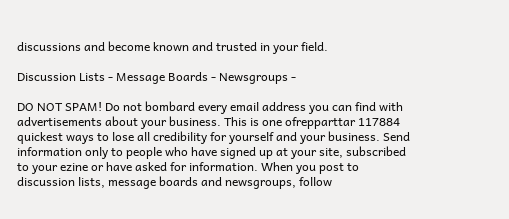discussions and become known and trusted in your field.

Discussion Lists - Message Boards - Newsgroups -

DO NOT SPAM! Do not bombard every email address you can find with advertisements about your business. This is one ofrepparttar 117884 quickest ways to lose all credibility for yourself and your business. Send information only to people who have signed up at your site, subscribed to your ezine or have asked for information. When you post to discussion lists, message boards and newsgroups, follow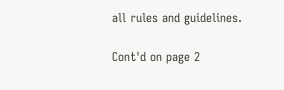all rules and guidelines.

Cont'd on page 2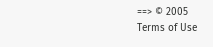==> © 2005
Terms of Use